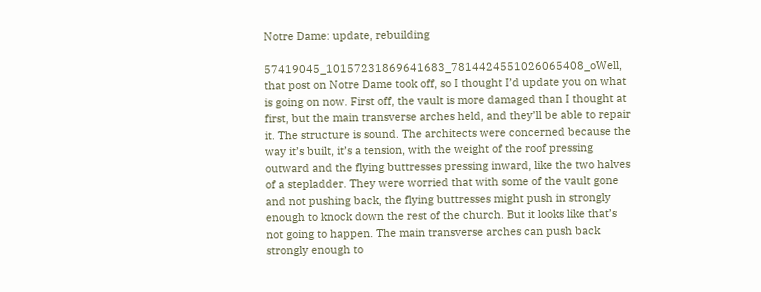Notre Dame: update, rebuilding

57419045_10157231869641683_7814424551026065408_oWell, that post on Notre Dame took off, so I thought I’d update you on what is going on now. First off, the vault is more damaged than I thought at first, but the main transverse arches held, and they’ll be able to repair it. The structure is sound. The architects were concerned because the way it’s built, it’s a tension, with the weight of the roof pressing outward and the flying buttresses pressing inward, like the two halves of a stepladder. They were worried that with some of the vault gone and not pushing back, the flying buttresses might push in strongly enough to knock down the rest of the church. But it looks like that’s not going to happen. The main transverse arches can push back strongly enough to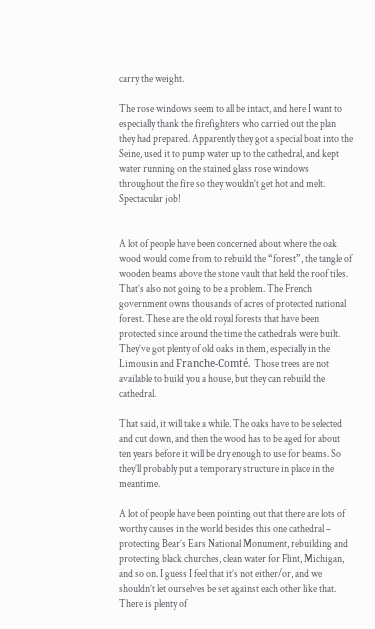carry the weight.

The rose windows seem to all be intact, and here I want to especially thank the firefighters who carried out the plan they had prepared. Apparently they got a special boat into the Seine, used it to pump water up to the cathedral, and kept water running on the stained glass rose windows throughout the fire so they wouldn’t get hot and melt. Spectacular job!


A lot of people have been concerned about where the oak wood would come from to rebuild the “forest”, the tangle of wooden beams above the stone vault that held the roof tiles. That’s also not going to be a problem. The French government owns thousands of acres of protected national forest. These are the old royal forests that have been protected since around the time the cathedrals were built. They’ve got plenty of old oaks in them, especially in the Limousin and Franche-Comté. Those trees are not available to build you a house, but they can rebuild the cathedral.

That said, it will take a while. The oaks have to be selected and cut down, and then the wood has to be aged for about ten years before it will be dry enough to use for beams. So they’ll probably put a temporary structure in place in the meantime.

A lot of people have been pointing out that there are lots of worthy causes in the world besides this one cathedral – protecting Bear’s Ears National Monument, rebuilding and protecting black churches, clean water for Flint, Michigan, and so on. I guess I feel that it’s not either/or, and we shouldn’t let ourselves be set against each other like that. There is plenty of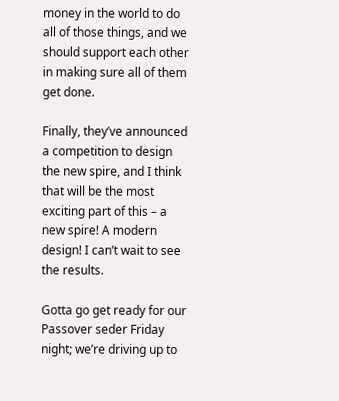money in the world to do all of those things, and we should support each other in making sure all of them get done.

Finally, they’ve announced a competition to design the new spire, and I think that will be the most exciting part of this – a new spire! A modern design! I can’t wait to see the results.

Gotta go get ready for our Passover seder Friday night; we’re driving up to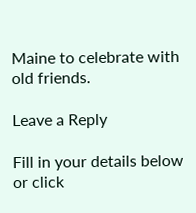Maine to celebrate with old friends.

Leave a Reply

Fill in your details below or click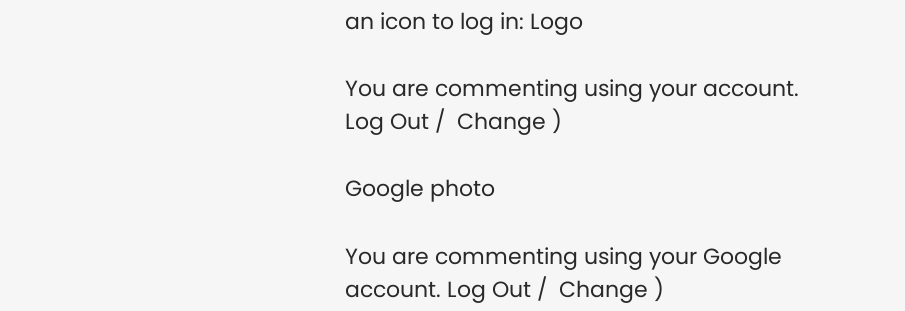an icon to log in: Logo

You are commenting using your account. Log Out /  Change )

Google photo

You are commenting using your Google account. Log Out /  Change )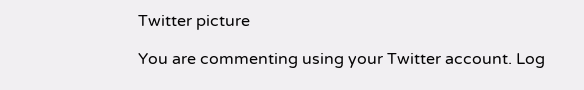Twitter picture

You are commenting using your Twitter account. Log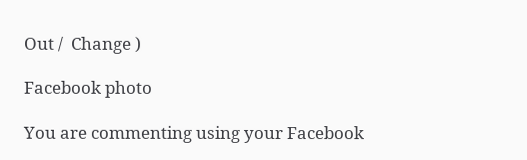Out /  Change )

Facebook photo

You are commenting using your Facebook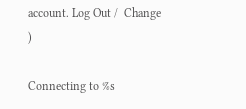account. Log Out /  Change )

Connecting to %s